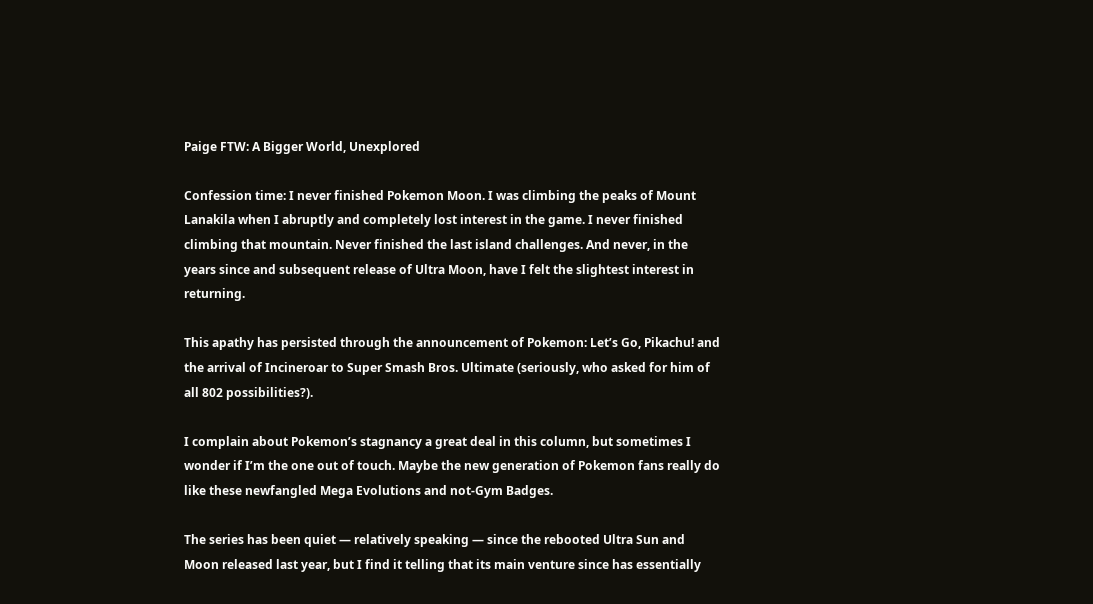Paige FTW: A Bigger World, Unexplored

Confession time: I never finished Pokemon Moon. I was climbing the peaks of Mount Lanakila when I abruptly and completely lost interest in the game. I never finished climbing that mountain. Never finished the last island challenges. And never, in the years since and subsequent release of Ultra Moon, have I felt the slightest interest in returning.

This apathy has persisted through the announcement of Pokemon: Let’s Go, Pikachu! and the arrival of Incineroar to Super Smash Bros. Ultimate (seriously, who asked for him of all 802 possibilities?).

I complain about Pokemon’s stagnancy a great deal in this column, but sometimes I wonder if I’m the one out of touch. Maybe the new generation of Pokemon fans really do like these newfangled Mega Evolutions and not-Gym Badges.

The series has been quiet — relatively speaking — since the rebooted Ultra Sun and Moon released last year, but I find it telling that its main venture since has essentially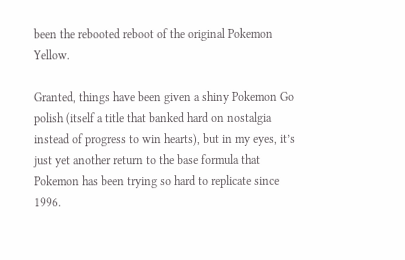been the rebooted reboot of the original Pokemon Yellow.

Granted, things have been given a shiny Pokemon Go polish (itself a title that banked hard on nostalgia instead of progress to win hearts), but in my eyes, it’s just yet another return to the base formula that Pokemon has been trying so hard to replicate since 1996.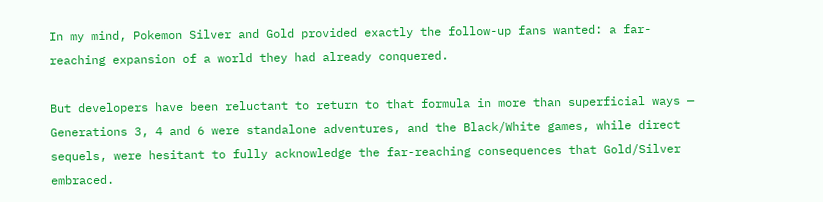In my mind, Pokemon Silver and Gold provided exactly the follow-up fans wanted: a far-reaching expansion of a world they had already conquered.

But developers have been reluctant to return to that formula in more than superficial ways — Generations 3, 4 and 6 were standalone adventures, and the Black/White games, while direct sequels, were hesitant to fully acknowledge the far-reaching consequences that Gold/Silver embraced.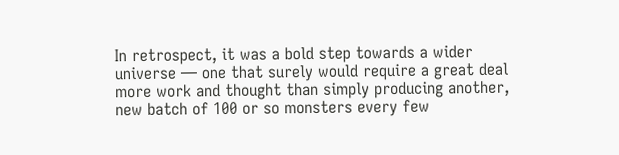In retrospect, it was a bold step towards a wider universe — one that surely would require a great deal more work and thought than simply producing another, new batch of 100 or so monsters every few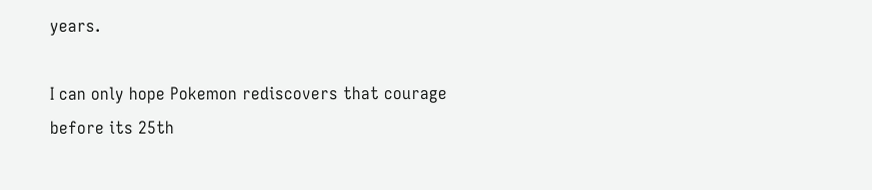years.

I can only hope Pokemon rediscovers that courage before its 25th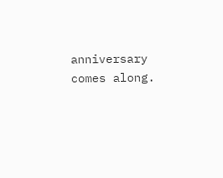anniversary comes along.